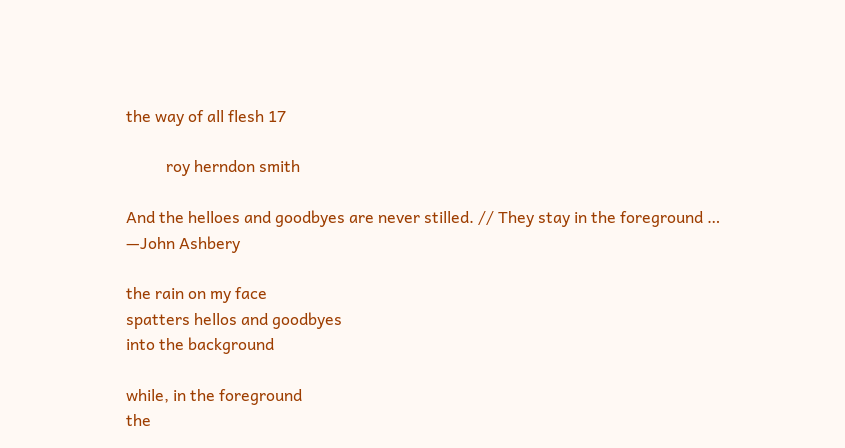the way of all flesh 17

          roy herndon smith

And the helloes and goodbyes are never stilled. // They stay in the foreground …
—John Ashbery

the rain on my face
spatters hellos and goodbyes
into the background

while, in the foreground
the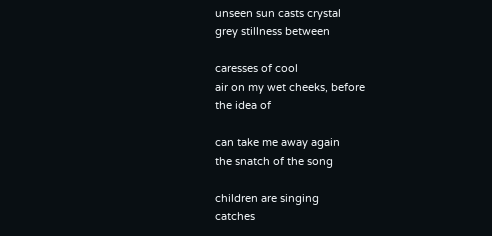unseen sun casts crystal
grey stillness between

caresses of cool
air on my wet cheeks, before
the idea of

can take me away again
the snatch of the song

children are singing
catches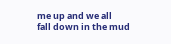me up and we all
fall down in the mud